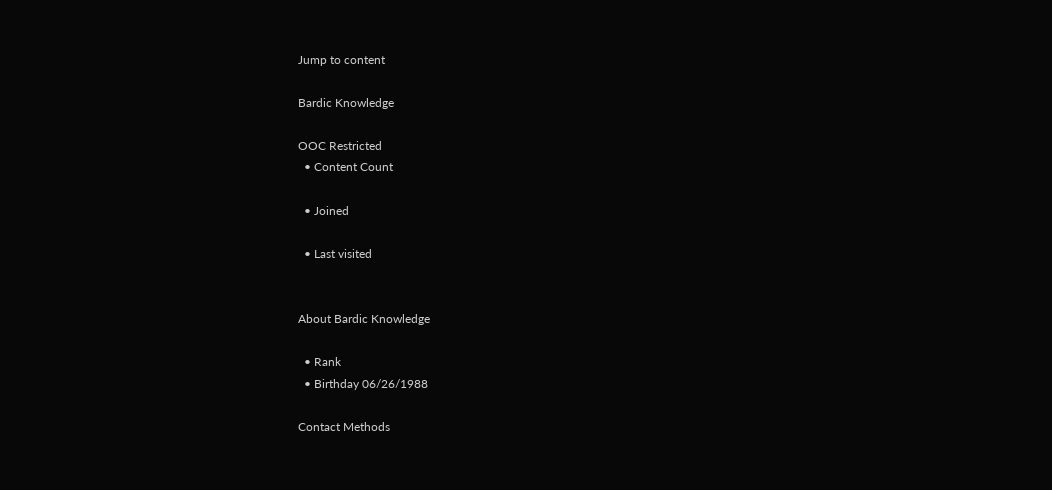Jump to content

Bardic Knowledge

OOC Restricted
  • Content Count

  • Joined

  • Last visited


About Bardic Knowledge

  • Rank
  • Birthday 06/26/1988

Contact Methods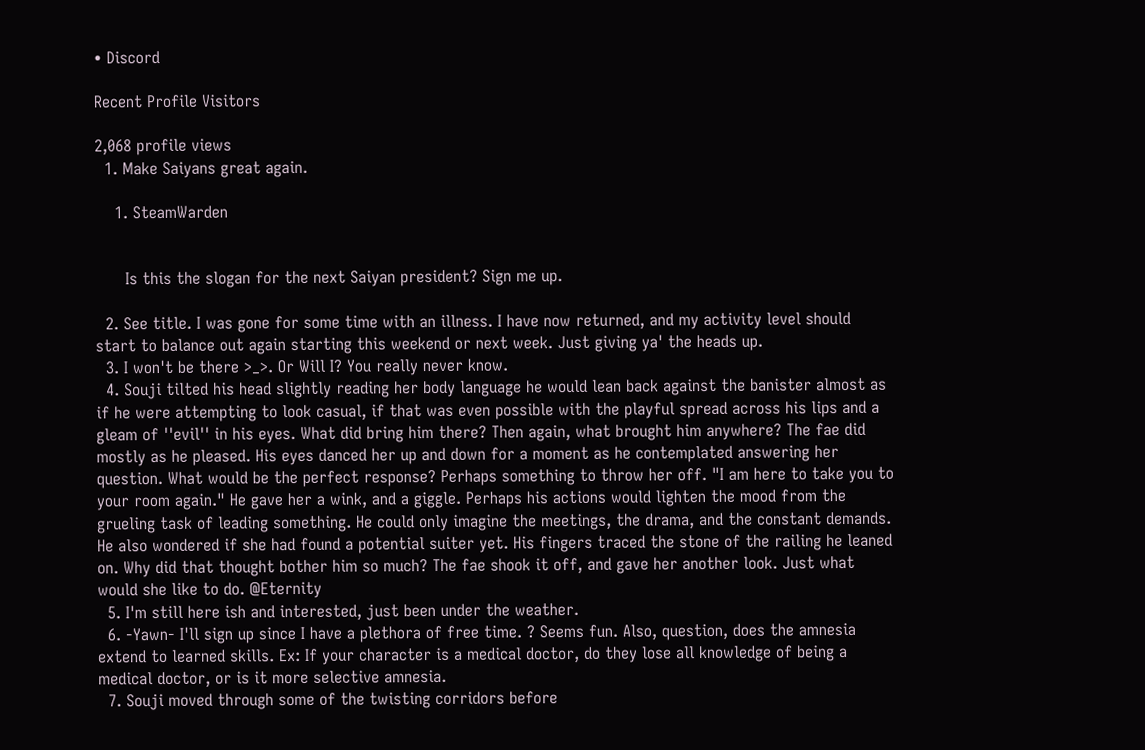• Discord

Recent Profile Visitors

2,068 profile views
  1. Make Saiyans great again.

    1. SteamWarden


      Is this the slogan for the next Saiyan president? Sign me up.

  2. See title. I was gone for some time with an illness. I have now returned, and my activity level should start to balance out again starting this weekend or next week. Just giving ya' the heads up.
  3. I won't be there >_>. Or Will I? You really never know.
  4. Souji tilted his head slightly reading her body language he would lean back against the banister almost as if he were attempting to look casual, if that was even possible with the playful spread across his lips and a gleam of ''evil'' in his eyes. What did bring him there? Then again, what brought him anywhere? The fae did mostly as he pleased. His eyes danced her up and down for a moment as he contemplated answering her question. What would be the perfect response? Perhaps something to throw her off. "I am here to take you to your room again." He gave her a wink, and a giggle. Perhaps his actions would lighten the mood from the grueling task of leading something. He could only imagine the meetings, the drama, and the constant demands. He also wondered if she had found a potential suiter yet. His fingers traced the stone of the railing he leaned on. Why did that thought bother him so much? The fae shook it off, and gave her another look. Just what would she like to do. @Eternity
  5. I'm still here ish and interested, just been under the weather.
  6. -Yawn- I'll sign up since I have a plethora of free time. ? Seems fun. Also, question, does the amnesia extend to learned skills. Ex: If your character is a medical doctor, do they lose all knowledge of being a medical doctor, or is it more selective amnesia.
  7. Souji moved through some of the twisting corridors before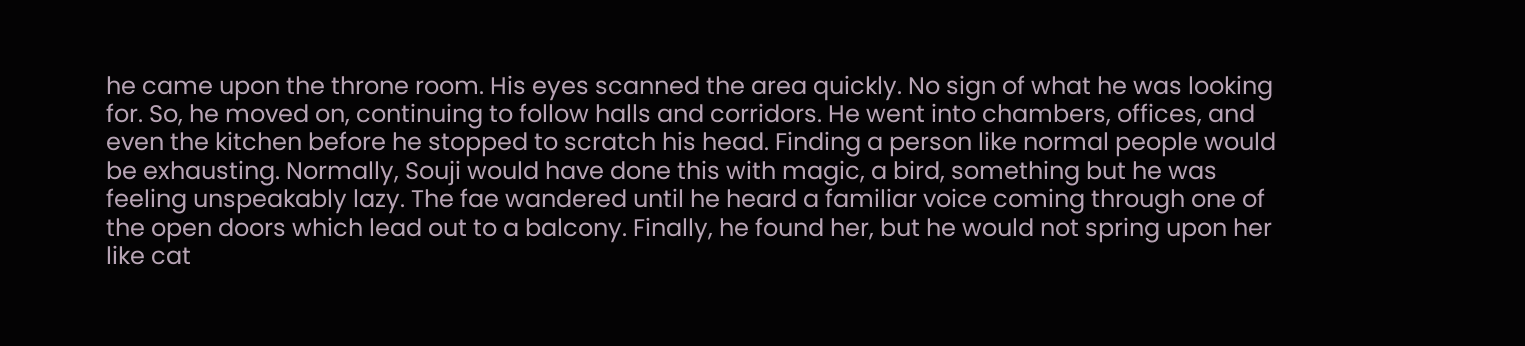he came upon the throne room. His eyes scanned the area quickly. No sign of what he was looking for. So, he moved on, continuing to follow halls and corridors. He went into chambers, offices, and even the kitchen before he stopped to scratch his head. Finding a person like normal people would be exhausting. Normally, Souji would have done this with magic, a bird, something but he was feeling unspeakably lazy. The fae wandered until he heard a familiar voice coming through one of the open doors which lead out to a balcony. Finally, he found her, but he would not spring upon her like cat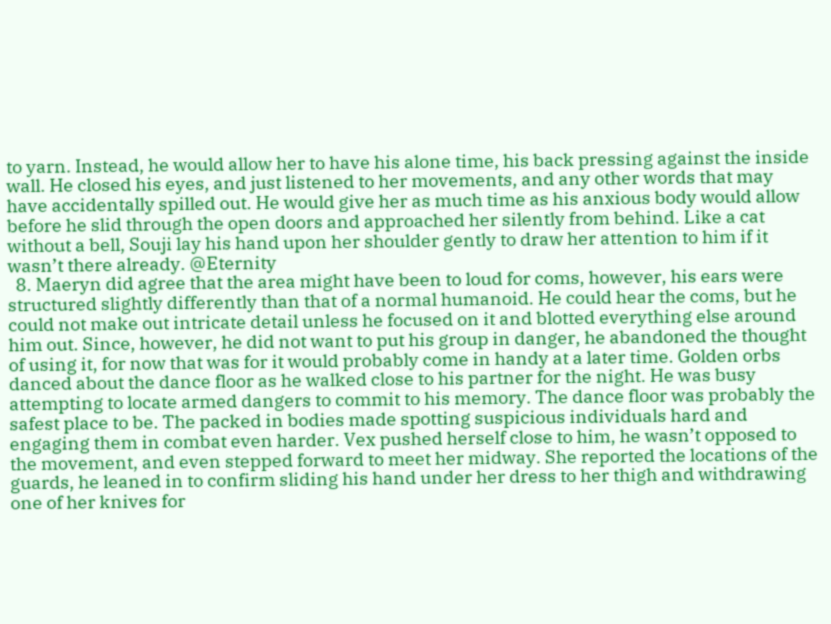to yarn. Instead, he would allow her to have his alone time, his back pressing against the inside wall. He closed his eyes, and just listened to her movements, and any other words that may have accidentally spilled out. He would give her as much time as his anxious body would allow before he slid through the open doors and approached her silently from behind. Like a cat without a bell, Souji lay his hand upon her shoulder gently to draw her attention to him if it wasn’t there already. @Eternity
  8. Maeryn did agree that the area might have been to loud for coms, however, his ears were structured slightly differently than that of a normal humanoid. He could hear the coms, but he could not make out intricate detail unless he focused on it and blotted everything else around him out. Since, however, he did not want to put his group in danger, he abandoned the thought of using it, for now that was for it would probably come in handy at a later time. Golden orbs danced about the dance floor as he walked close to his partner for the night. He was busy attempting to locate armed dangers to commit to his memory. The dance floor was probably the safest place to be. The packed in bodies made spotting suspicious individuals hard and engaging them in combat even harder. Vex pushed herself close to him, he wasn’t opposed to the movement, and even stepped forward to meet her midway. She reported the locations of the guards, he leaned in to confirm sliding his hand under her dress to her thigh and withdrawing one of her knives for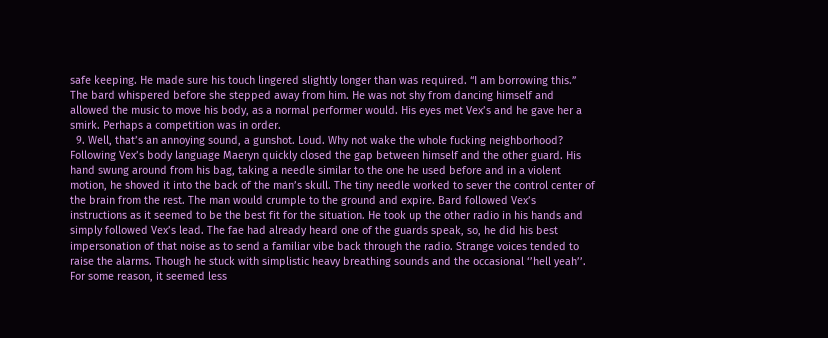safe keeping. He made sure his touch lingered slightly longer than was required. “I am borrowing this.” The bard whispered before she stepped away from him. He was not shy from dancing himself and allowed the music to move his body, as a normal performer would. His eyes met Vex’s and he gave her a smirk. Perhaps a competition was in order.
  9. Well, that’s an annoying sound, a gunshot. Loud. Why not wake the whole fucking neighborhood? Following Vex’s body language Maeryn quickly closed the gap between himself and the other guard. His hand swung around from his bag, taking a needle similar to the one he used before and in a violent motion, he shoved it into the back of the man’s skull. The tiny needle worked to sever the control center of the brain from the rest. The man would crumple to the ground and expire. Bard followed Vex’s instructions as it seemed to be the best fit for the situation. He took up the other radio in his hands and simply followed Vex’s lead. The fae had already heard one of the guards speak, so, he did his best impersonation of that noise as to send a familiar vibe back through the radio. Strange voices tended to raise the alarms. Though he stuck with simplistic heavy breathing sounds and the occasional ‘’hell yeah’’. For some reason, it seemed less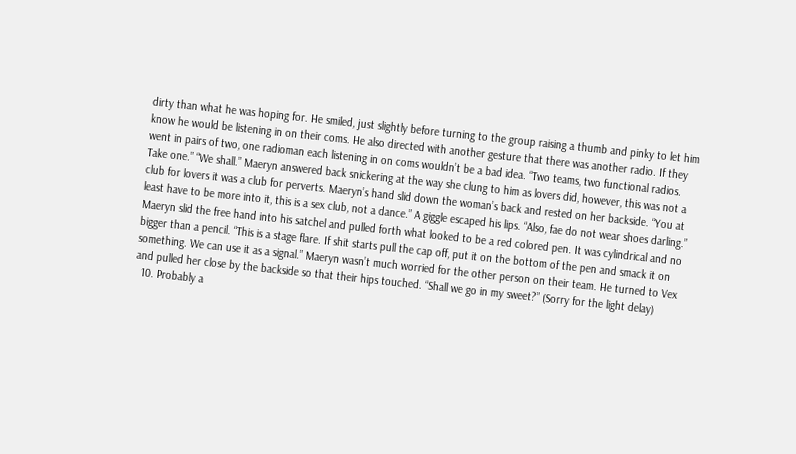dirty than what he was hoping for. He smiled, just slightly before turning to the group raising a thumb and pinky to let him know he would be listening in on their coms. He also directed with another gesture that there was another radio. If they went in pairs of two, one radioman each listening in on coms wouldn’t be a bad idea. “Two teams, two functional radios. Take one.” “We shall.” Maeryn answered back snickering at the way she clung to him as lovers did, however, this was not a club for lovers it was a club for perverts. Maeryn’s hand slid down the woman’s back and rested on her backside. “You at least have to be more into it, this is a sex club, not a dance.” A giggle escaped his lips. “Also, fae do not wear shoes darling.” Maeryn slid the free hand into his satchel and pulled forth what looked to be a red colored pen. It was cylindrical and no bigger than a pencil. “This is a stage flare. If shit starts pull the cap off, put it on the bottom of the pen and smack it on something. We can use it as a signal.” Maeryn wasn’t much worried for the other person on their team. He turned to Vex and pulled her close by the backside so that their hips touched. “Shall we go in my sweet?” (Sorry for the light delay)
  10. Probably a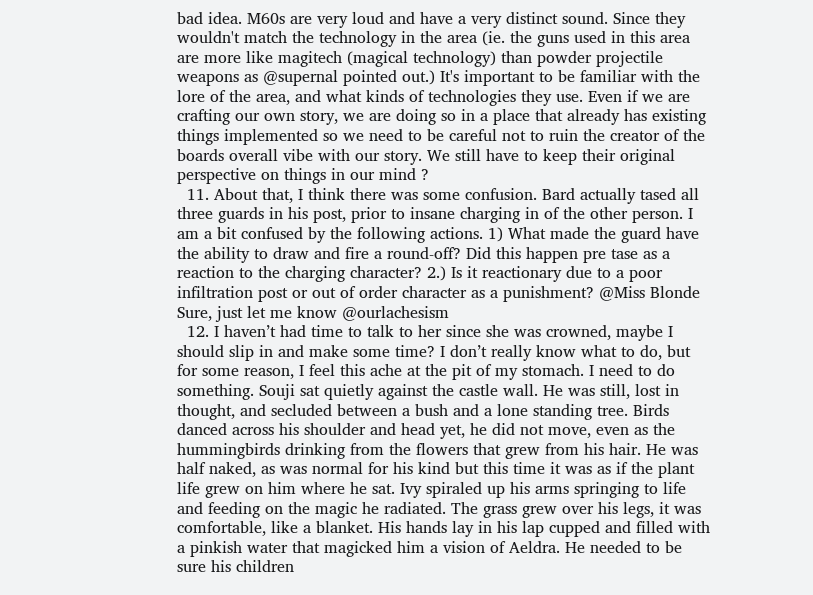bad idea. M60s are very loud and have a very distinct sound. Since they wouldn't match the technology in the area (ie. the guns used in this area are more like magitech (magical technology) than powder projectile weapons as @supernal pointed out.) It's important to be familiar with the lore of the area, and what kinds of technologies they use. Even if we are crafting our own story, we are doing so in a place that already has existing things implemented so we need to be careful not to ruin the creator of the boards overall vibe with our story. We still have to keep their original perspective on things in our mind ?
  11. About that, I think there was some confusion. Bard actually tased all three guards in his post, prior to insane charging in of the other person. I am a bit confused by the following actions. 1) What made the guard have the ability to draw and fire a round-off? Did this happen pre tase as a reaction to the charging character? 2.) Is it reactionary due to a poor infiltration post or out of order character as a punishment? @Miss Blonde Sure, just let me know @ourlachesism
  12. I haven’t had time to talk to her since she was crowned, maybe I should slip in and make some time? I don’t really know what to do, but for some reason, I feel this ache at the pit of my stomach. I need to do something. Souji sat quietly against the castle wall. He was still, lost in thought, and secluded between a bush and a lone standing tree. Birds danced across his shoulder and head yet, he did not move, even as the hummingbirds drinking from the flowers that grew from his hair. He was half naked, as was normal for his kind but this time it was as if the plant life grew on him where he sat. Ivy spiraled up his arms springing to life and feeding on the magic he radiated. The grass grew over his legs, it was comfortable, like a blanket. His hands lay in his lap cupped and filled with a pinkish water that magicked him a vision of Aeldra. He needed to be sure his children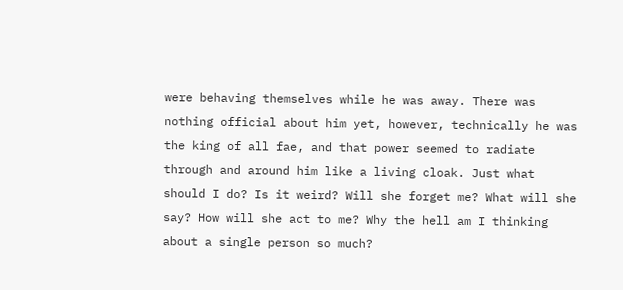were behaving themselves while he was away. There was nothing official about him yet, however, technically he was the king of all fae, and that power seemed to radiate through and around him like a living cloak. Just what should I do? Is it weird? Will she forget me? What will she say? How will she act to me? Why the hell am I thinking about a single person so much?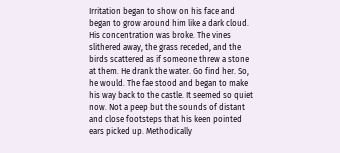Irritation began to show on his face and began to grow around him like a dark cloud. His concentration was broke. The vines slithered away, the grass receded, and the birds scattered as if someone threw a stone at them. He drank the water. Go find her. So, he would. The fae stood and began to make his way back to the castle. It seemed so quiet now. Not a peep but the sounds of distant and close footsteps that his keen pointed ears picked up. Methodically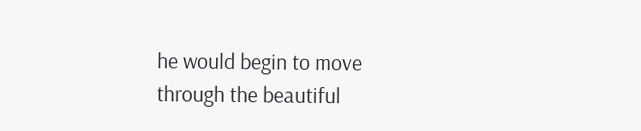he would begin to move through the beautiful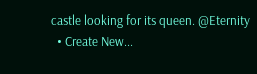castle looking for its queen. @Eternity
  • Create New...